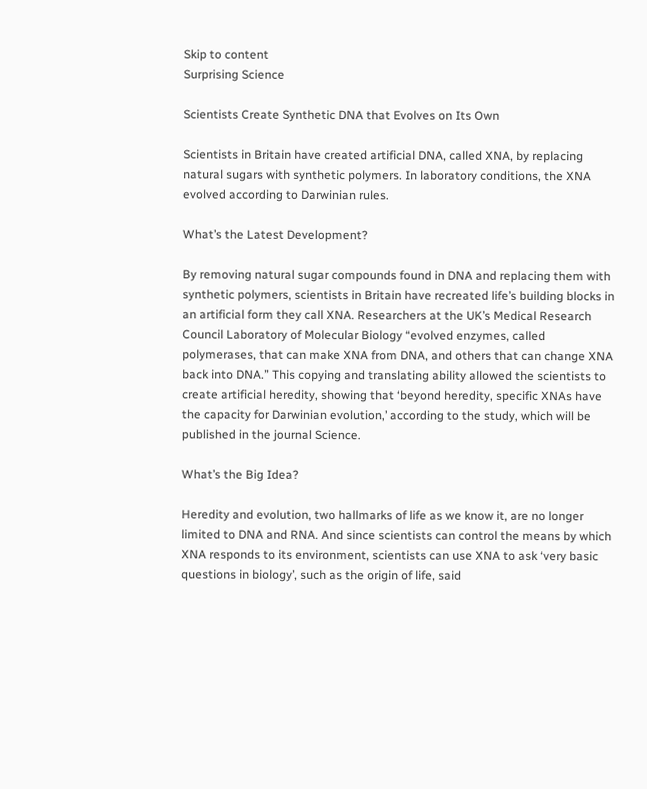Skip to content
Surprising Science

Scientists Create Synthetic DNA that Evolves on Its Own

Scientists in Britain have created artificial DNA, called XNA, by replacing natural sugars with synthetic polymers. In laboratory conditions, the XNA evolved according to Darwinian rules.

What’s the Latest Development?

By removing natural sugar compounds found in DNA and replacing them with synthetic polymers, scientists in Britain have recreated life’s building blocks in an artificial form they call XNA. Researchers at the UK’s Medical Research Council Laboratory of Molecular Biology “evolved enzymes, called polymerases, that can make XNA from DNA, and others that can change XNA back into DNA.” This copying and translating ability allowed the scientists to create artificial heredity, showing that ‘beyond heredity, specific XNAs have the capacity for Darwinian evolution,’ according to the study, which will be published in the journal Science.

What’s the Big Idea?

Heredity and evolution, two hallmarks of life as we know it, are no longer limited to DNA and RNA. And since scientists can control the means by which XNA responds to its environment, scientists can use XNA to ask ‘very basic questions in biology’, such as the origin of life, said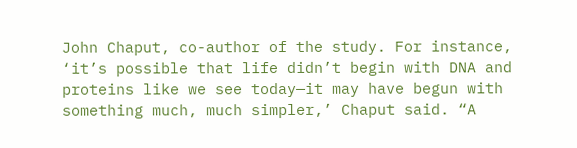John Chaput, co-author of the study. For instance, ‘it’s possible that life didn’t begin with DNA and proteins like we see today—it may have begun with something much, much simpler,’ Chaput said. “A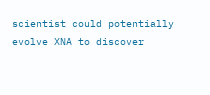scientist could potentially evolve XNA to discover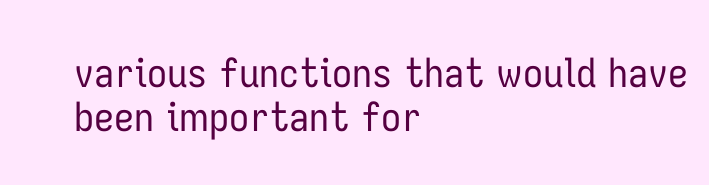various functions that would have been important for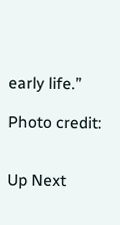early life.”

Photo credit:


Up Next